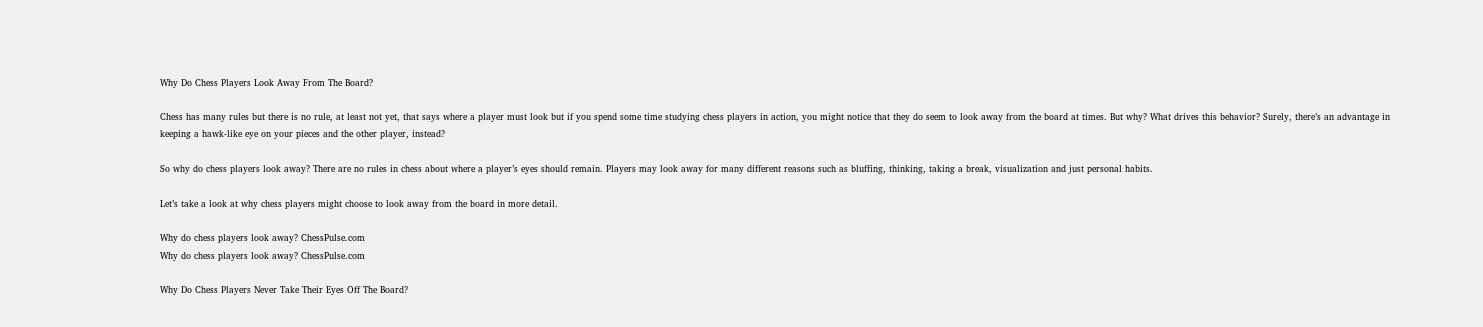Why Do Chess Players Look Away From The Board?

Chess has many rules but there is no rule, at least not yet, that says where a player must look but if you spend some time studying chess players in action, you might notice that they do seem to look away from the board at times. But why? What drives this behavior? Surely, there’s an advantage in keeping a hawk-like eye on your pieces and the other player, instead?

So why do chess players look away? There are no rules in chess about where a player’s eyes should remain. Players may look away for many different reasons such as bluffing, thinking, taking a break, visualization and just personal habits.

Let’s take a look at why chess players might choose to look away from the board in more detail.

Why do chess players look away? ChessPulse.com
Why do chess players look away? ChessPulse.com

Why Do Chess Players Never Take Their Eyes Off The Board?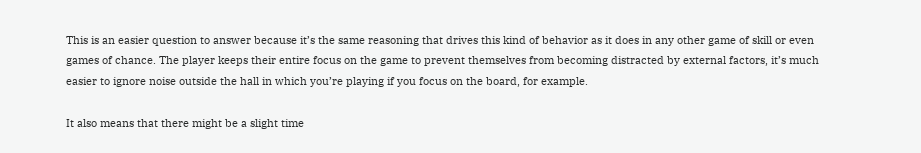This is an easier question to answer because it’s the same reasoning that drives this kind of behavior as it does in any other game of skill or even games of chance. The player keeps their entire focus on the game to prevent themselves from becoming distracted by external factors, it’s much easier to ignore noise outside the hall in which you’re playing if you focus on the board, for example.

It also means that there might be a slight time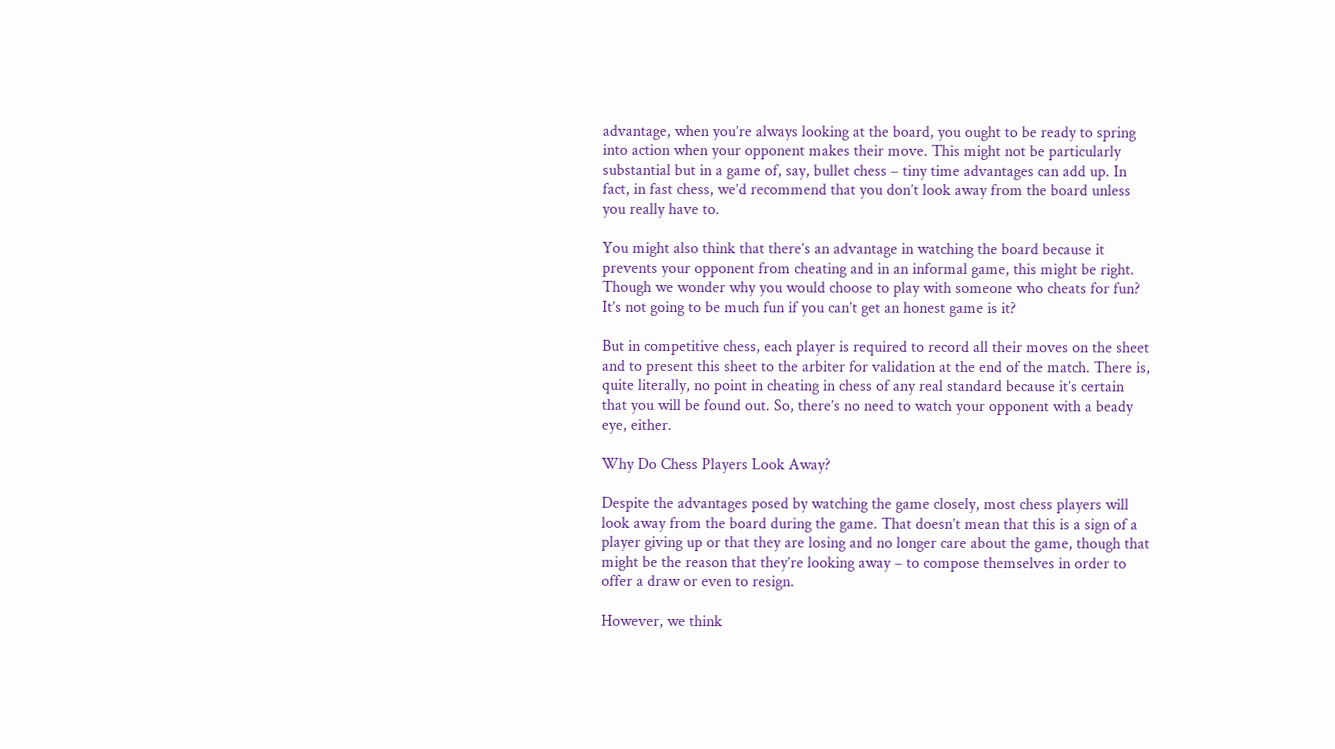advantage, when you’re always looking at the board, you ought to be ready to spring into action when your opponent makes their move. This might not be particularly substantial but in a game of, say, bullet chess – tiny time advantages can add up. In fact, in fast chess, we’d recommend that you don’t look away from the board unless you really have to.

You might also think that there’s an advantage in watching the board because it prevents your opponent from cheating and in an informal game, this might be right. Though we wonder why you would choose to play with someone who cheats for fun? It’s not going to be much fun if you can’t get an honest game is it?

But in competitive chess, each player is required to record all their moves on the sheet and to present this sheet to the arbiter for validation at the end of the match. There is, quite literally, no point in cheating in chess of any real standard because it’s certain that you will be found out. So, there’s no need to watch your opponent with a beady eye, either.

Why Do Chess Players Look Away?

Despite the advantages posed by watching the game closely, most chess players will look away from the board during the game. That doesn’t mean that this is a sign of a player giving up or that they are losing and no longer care about the game, though that might be the reason that they’re looking away – to compose themselves in order to offer a draw or even to resign.

However, we think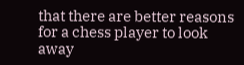that there are better reasons for a chess player to look away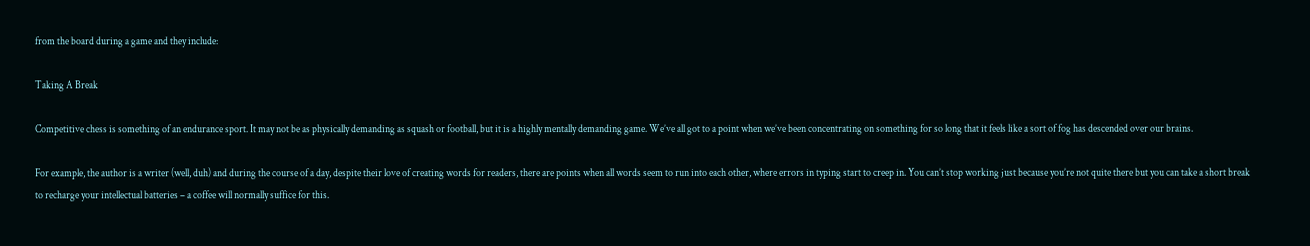from the board during a game and they include:

Taking A Break

Competitive chess is something of an endurance sport. It may not be as physically demanding as squash or football, but it is a highly mentally demanding game. We’ve all got to a point when we’ve been concentrating on something for so long that it feels like a sort of fog has descended over our brains.

For example, the author is a writer (well, duh) and during the course of a day, despite their love of creating words for readers, there are points when all words seem to run into each other, where errors in typing start to creep in. You can’t stop working just because you’re not quite there but you can take a short break to recharge your intellectual batteries – a coffee will normally suffice for this.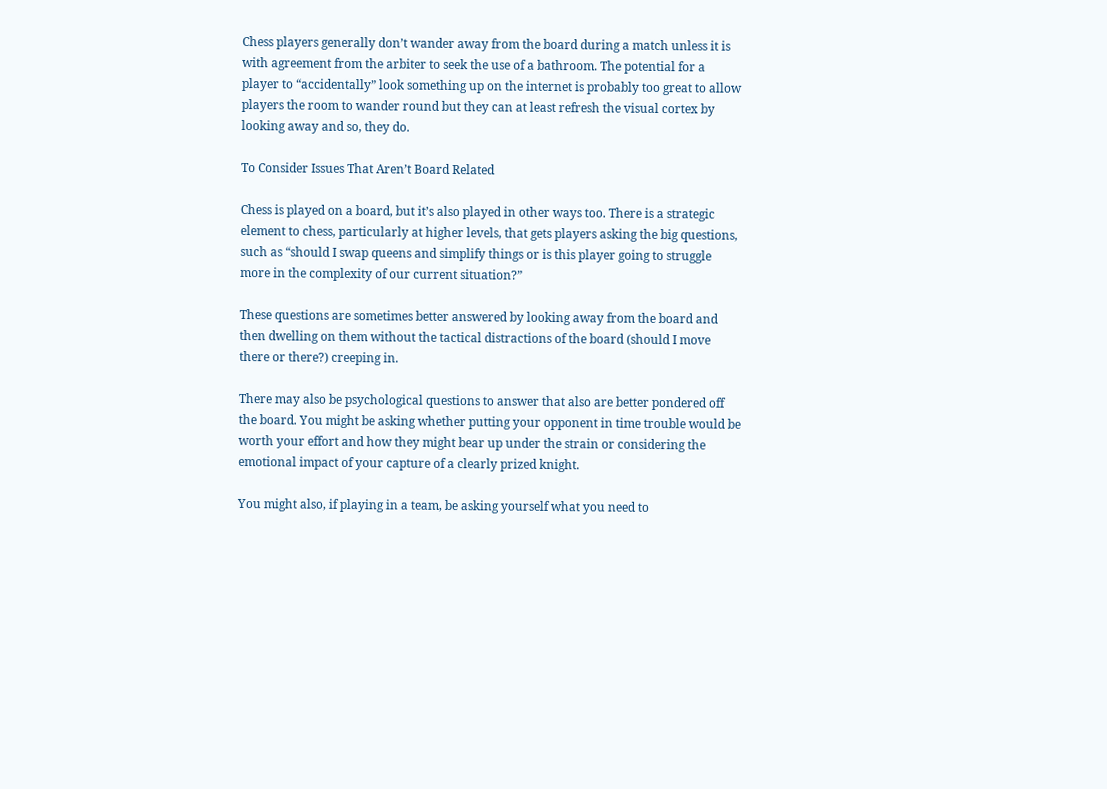Chess players generally don’t wander away from the board during a match unless it is with agreement from the arbiter to seek the use of a bathroom. The potential for a player to “accidentally” look something up on the internet is probably too great to allow players the room to wander round but they can at least refresh the visual cortex by looking away and so, they do.

To Consider Issues That Aren’t Board Related

Chess is played on a board, but it’s also played in other ways too. There is a strategic element to chess, particularly at higher levels, that gets players asking the big questions, such as “should I swap queens and simplify things or is this player going to struggle more in the complexity of our current situation?”

These questions are sometimes better answered by looking away from the board and then dwelling on them without the tactical distractions of the board (should I move there or there?) creeping in.

There may also be psychological questions to answer that also are better pondered off the board. You might be asking whether putting your opponent in time trouble would be worth your effort and how they might bear up under the strain or considering the emotional impact of your capture of a clearly prized knight.

You might also, if playing in a team, be asking yourself what you need to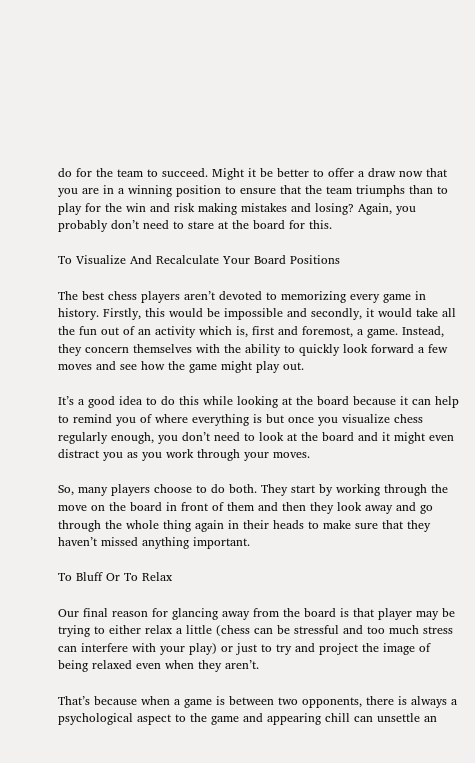do for the team to succeed. Might it be better to offer a draw now that you are in a winning position to ensure that the team triumphs than to play for the win and risk making mistakes and losing? Again, you probably don’t need to stare at the board for this.

To Visualize And Recalculate Your Board Positions

The best chess players aren’t devoted to memorizing every game in history. Firstly, this would be impossible and secondly, it would take all the fun out of an activity which is, first and foremost, a game. Instead, they concern themselves with the ability to quickly look forward a few moves and see how the game might play out.

It’s a good idea to do this while looking at the board because it can help to remind you of where everything is but once you visualize chess regularly enough, you don’t need to look at the board and it might even distract you as you work through your moves.

So, many players choose to do both. They start by working through the move on the board in front of them and then they look away and go through the whole thing again in their heads to make sure that they haven’t missed anything important.

To Bluff Or To Relax

Our final reason for glancing away from the board is that player may be trying to either relax a little (chess can be stressful and too much stress can interfere with your play) or just to try and project the image of being relaxed even when they aren’t.

That’s because when a game is between two opponents, there is always a psychological aspect to the game and appearing chill can unsettle an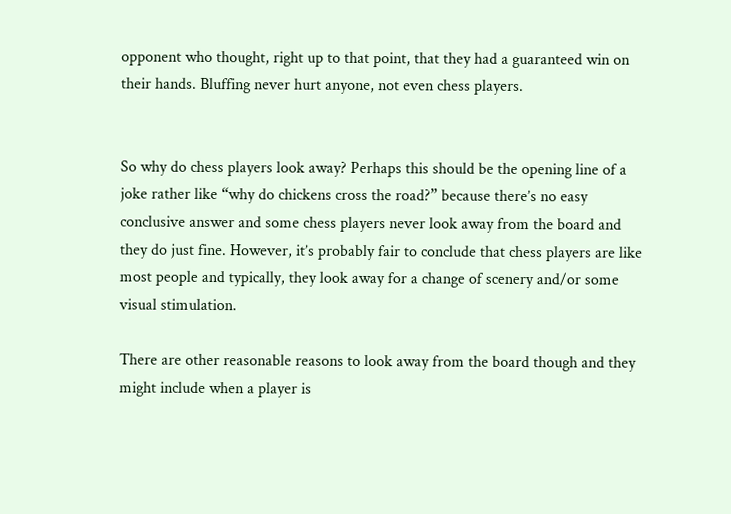opponent who thought, right up to that point, that they had a guaranteed win on their hands. Bluffing never hurt anyone, not even chess players.


So why do chess players look away? Perhaps this should be the opening line of a joke rather like “why do chickens cross the road?” because there’s no easy conclusive answer and some chess players never look away from the board and they do just fine. However, it’s probably fair to conclude that chess players are like most people and typically, they look away for a change of scenery and/or some visual stimulation.

There are other reasonable reasons to look away from the board though and they might include when a player is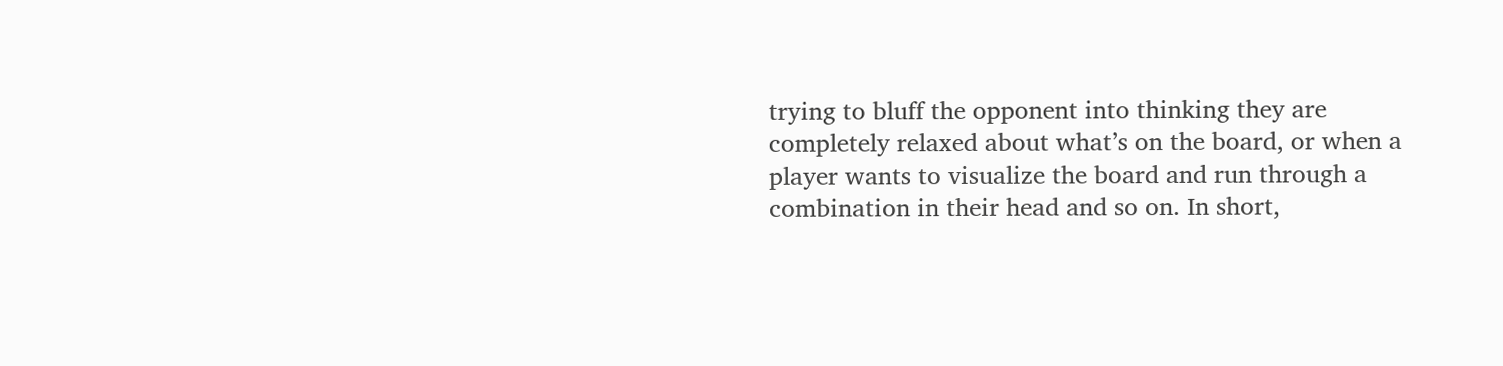trying to bluff the opponent into thinking they are completely relaxed about what’s on the board, or when a player wants to visualize the board and run through a combination in their head and so on. In short,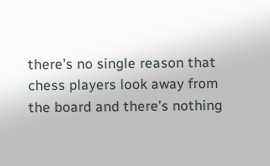there’s no single reason that chess players look away from the board and there’s nothing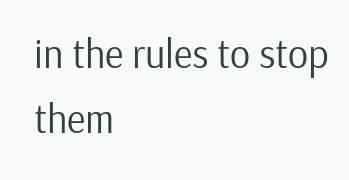in the rules to stop them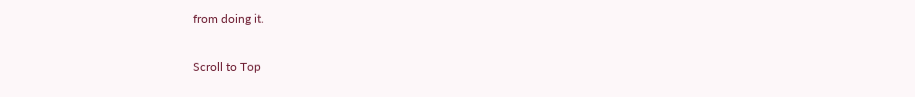from doing it.

Scroll to Top